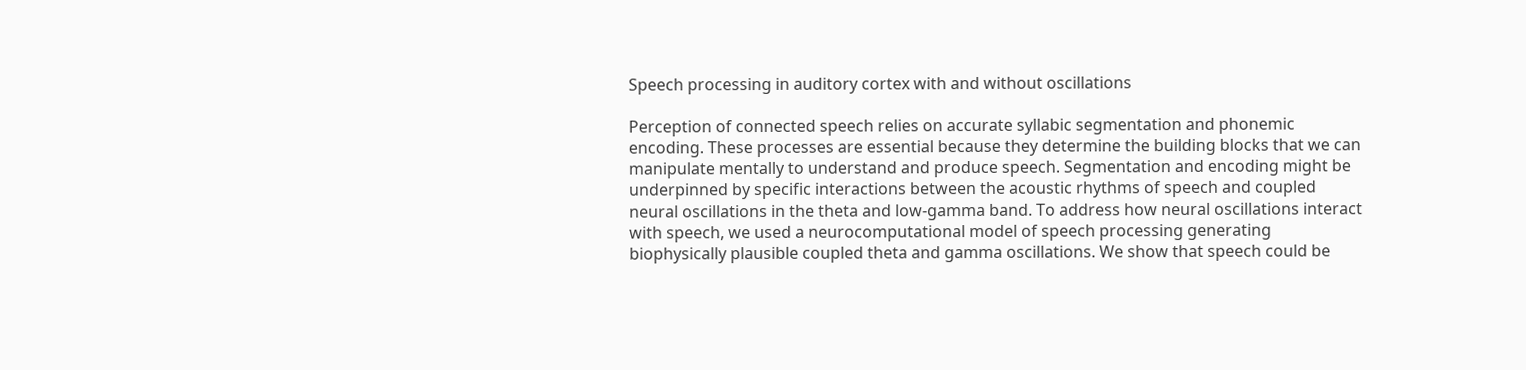Speech processing in auditory cortex with and without oscillations

Perception of connected speech relies on accurate syllabic segmentation and phonemic encoding. These processes are essential because they determine the building blocks that we can manipulate mentally to understand and produce speech. Segmentation and encoding might be underpinned by specific interactions between the acoustic rhythms of speech and coupled neural oscillations in the theta and low-gamma band. To address how neural oscillations interact with speech, we used a neurocomputational model of speech processing generating biophysically plausible coupled theta and gamma oscillations. We show that speech could be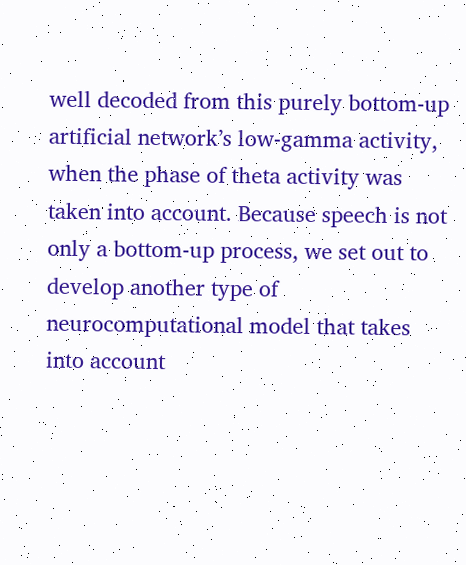well decoded from this purely bottom-up artificial network’s low-gamma activity, when the phase of theta activity was taken into account. Because speech is not only a bottom-up process, we set out to develop another type of neurocomputational model that takes into account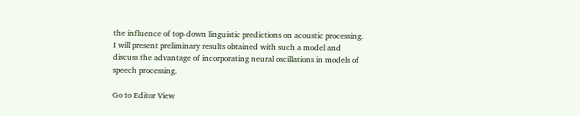the influence of top-down linguistic predictions on acoustic processing. I will present preliminary results obtained with such a model and discuss the advantage of incorporating neural oscillations in models of speech processing.

Go to Editor View